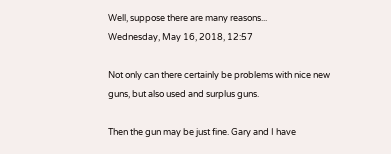Well, suppose there are many reasons...
Wednesday, May 16, 2018, 12:57

Not only can there certainly be problems with nice new guns, but also used and surplus guns.

Then the gun may be just fine. Gary and I have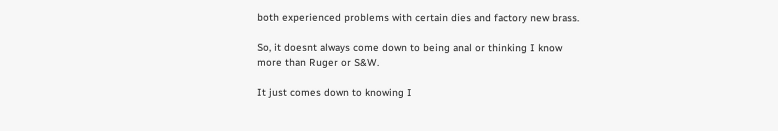both experienced problems with certain dies and factory new brass.

So, it doesnt always come down to being anal or thinking I know more than Ruger or S&W.

It just comes down to knowing I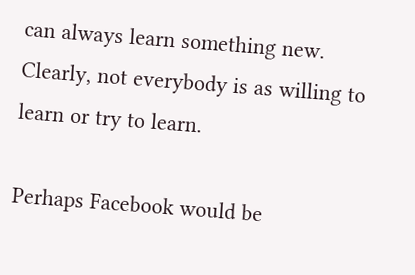can always learn something new. Clearly, not everybody is as willing to learn or try to learn.

Perhaps Facebook would be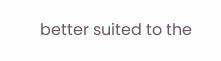better suited to the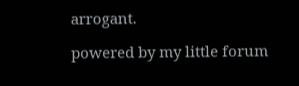arrogant.

powered by my little forum